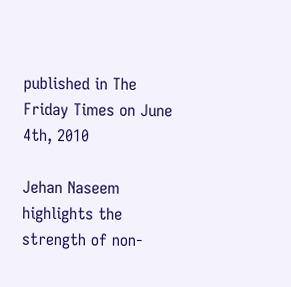published in The Friday Times on June 4th, 2010

Jehan Naseem highlights the strength of non-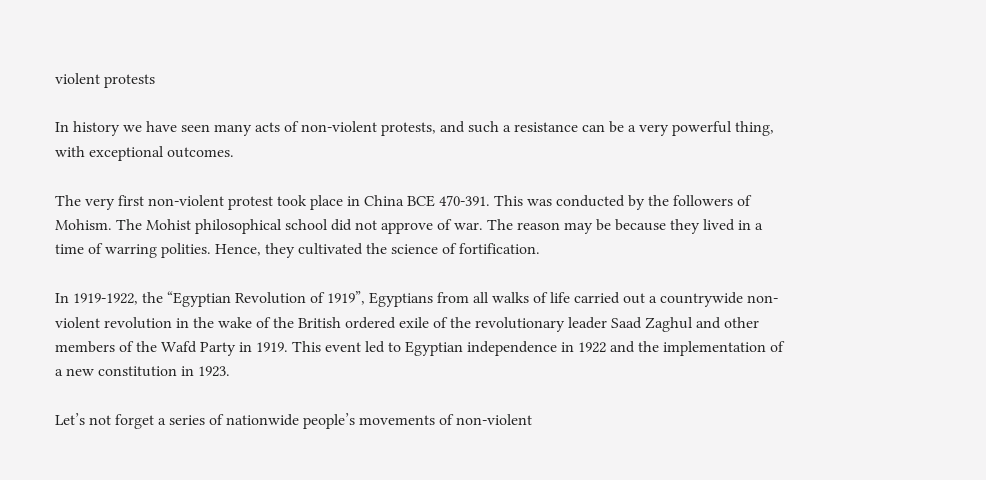violent protests

In history we have seen many acts of non-violent protests, and such a resistance can be a very powerful thing, with exceptional outcomes.

The very first non-violent protest took place in China BCE 470-391. This was conducted by the followers of Mohism. The Mohist philosophical school did not approve of war. The reason may be because they lived in a time of warring polities. Hence, they cultivated the science of fortification.

In 1919-1922, the “Egyptian Revolution of 1919”, Egyptians from all walks of life carried out a countrywide non-violent revolution in the wake of the British ordered exile of the revolutionary leader Saad Zaghul and other members of the Wafd Party in 1919. This event led to Egyptian independence in 1922 and the implementation of a new constitution in 1923.

Let’s not forget a series of nationwide people’s movements of non-violent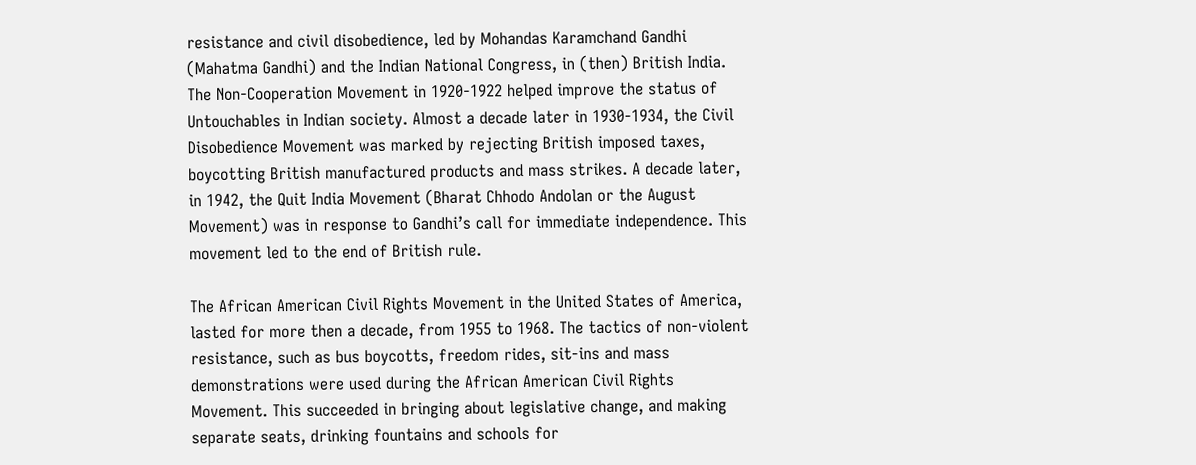resistance and civil disobedience, led by Mohandas Karamchand Gandhi (Mahatma Gandhi) and the Indian National Congress, in (then) British India. The Non-Cooperation Movement in 1920-1922 helped improve the status of Untouchables in Indian society. Almost a decade later in 1930-1934, the Civil Disobedience Movement was marked by rejecting British imposed taxes, boycotting British manufactured products and mass strikes. A decade later, in 1942, the Quit India Movement (Bharat Chhodo Andolan or the August Movement) was in response to Gandhi’s call for immediate independence. This movement led to the end of British rule.

The African American Civil Rights Movement in the United States of America, lasted for more then a decade, from 1955 to 1968. The tactics of non-violent resistance, such as bus boycotts, freedom rides, sit-ins and mass demonstrations were used during the African American Civil Rights Movement. This succeeded in bringing about legislative change, and making separate seats, drinking fountains and schools for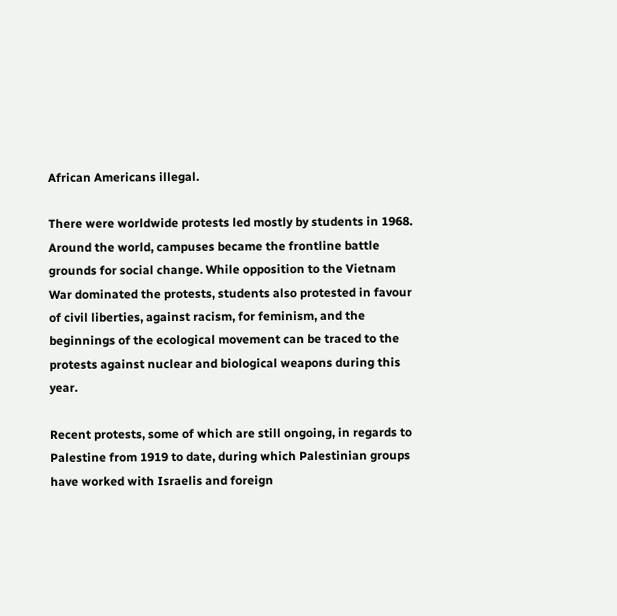African Americans illegal.

There were worldwide protests led mostly by students in 1968. Around the world, campuses became the frontline battle grounds for social change. While opposition to the Vietnam War dominated the protests, students also protested in favour of civil liberties, against racism, for feminism, and the beginnings of the ecological movement can be traced to the protests against nuclear and biological weapons during this year.

Recent protests, some of which are still ongoing, in regards to Palestine from 1919 to date, during which Palestinian groups have worked with Israelis and foreign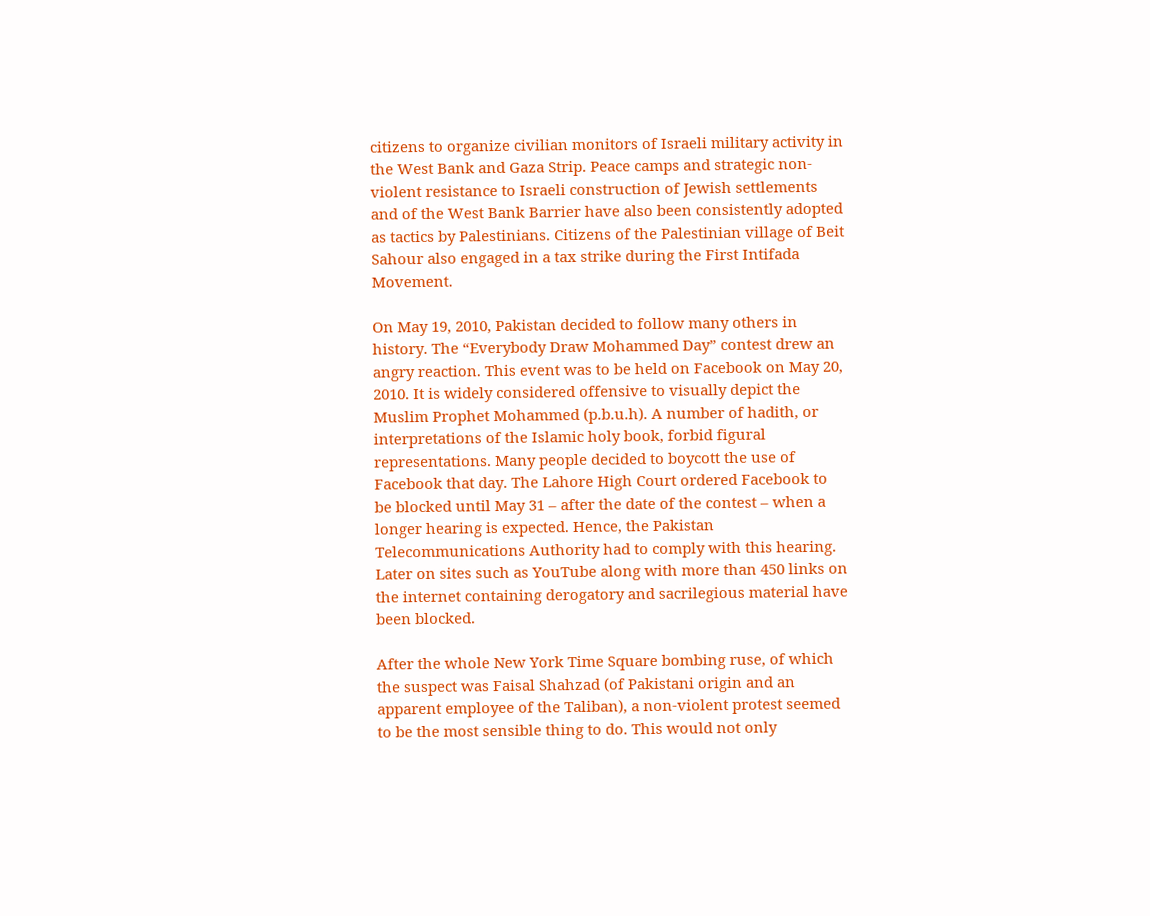citizens to organize civilian monitors of Israeli military activity in the West Bank and Gaza Strip. Peace camps and strategic non-violent resistance to Israeli construction of Jewish settlements and of the West Bank Barrier have also been consistently adopted as tactics by Palestinians. Citizens of the Palestinian village of Beit Sahour also engaged in a tax strike during the First Intifada Movement.

On May 19, 2010, Pakistan decided to follow many others in history. The “Everybody Draw Mohammed Day” contest drew an angry reaction. This event was to be held on Facebook on May 20, 2010. It is widely considered offensive to visually depict the Muslim Prophet Mohammed (p.b.u.h). A number of hadith, or interpretations of the Islamic holy book, forbid figural representations. Many people decided to boycott the use of Facebook that day. The Lahore High Court ordered Facebook to be blocked until May 31 – after the date of the contest – when a longer hearing is expected. Hence, the Pakistan Telecommunications Authority had to comply with this hearing. Later on sites such as YouTube along with more than 450 links on the internet containing derogatory and sacrilegious material have been blocked.

After the whole New York Time Square bombing ruse, of which the suspect was Faisal Shahzad (of Pakistani origin and an apparent employee of the Taliban), a non-violent protest seemed to be the most sensible thing to do. This would not only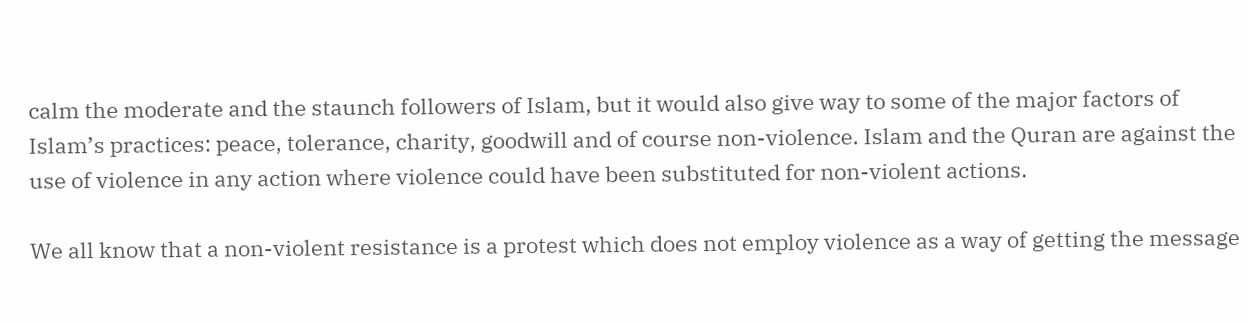calm the moderate and the staunch followers of Islam, but it would also give way to some of the major factors of Islam’s practices: peace, tolerance, charity, goodwill and of course non-violence. Islam and the Quran are against the use of violence in any action where violence could have been substituted for non-violent actions.

We all know that a non-violent resistance is a protest which does not employ violence as a way of getting the message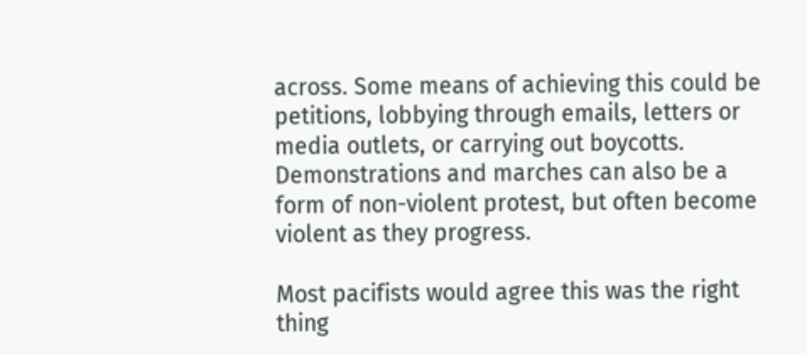across. Some means of achieving this could be petitions, lobbying through emails, letters or media outlets, or carrying out boycotts. Demonstrations and marches can also be a form of non-violent protest, but often become violent as they progress.

Most pacifists would agree this was the right thing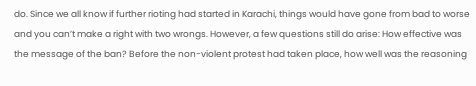do. Since we all know if further rioting had started in Karachi, things would have gone from bad to worse and you can’t make a right with two wrongs. However, a few questions still do arise: How effective was the message of the ban? Before the non-violent protest had taken place, how well was the reasoning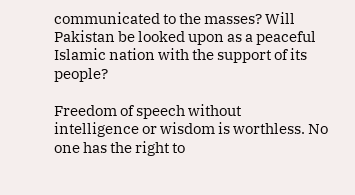communicated to the masses? Will Pakistan be looked upon as a peaceful Islamic nation with the support of its people?

Freedom of speech without intelligence or wisdom is worthless. No one has the right to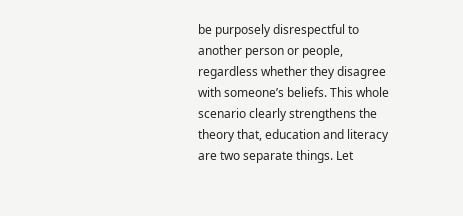be purposely disrespectful to another person or people, regardless whether they disagree with someone’s beliefs. This whole scenario clearly strengthens the theory that, education and literacy are two separate things. Let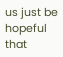us just be hopeful that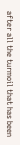after all the turmoil that has been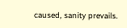caused, sanity prevails.